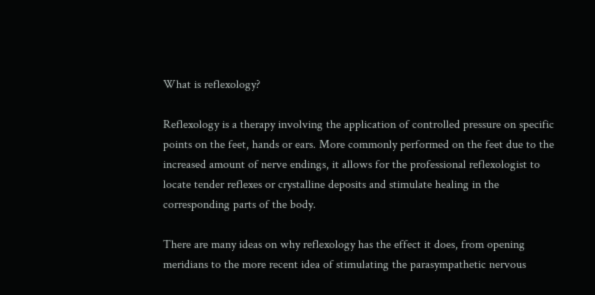What is reflexology?

Reflexology is a therapy involving the application of controlled pressure on specific points on the feet, hands or ears. More commonly performed on the feet due to the increased amount of nerve endings, it allows for the professional reflexologist to locate tender reflexes or crystalline deposits and stimulate healing in the corresponding parts of the body.

There are many ideas on why reflexology has the effect it does, from opening meridians to the more recent idea of stimulating the parasympathetic nervous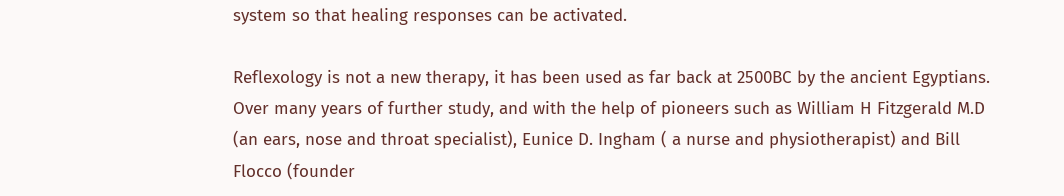system so that healing responses can be activated.

Reflexology is not a new therapy, it has been used as far back at 2500BC by the ancient Egyptians. Over many years of further study, and with the help of pioneers such as William H Fitzgerald M.D (an ears, nose and throat specialist), Eunice D. Ingham ( a nurse and physiotherapist) and Bill Flocco (founder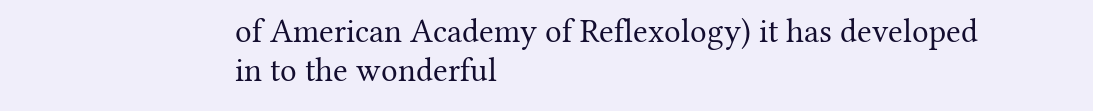of American Academy of Reflexology) it has developed in to the wonderful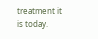treatment it is today.